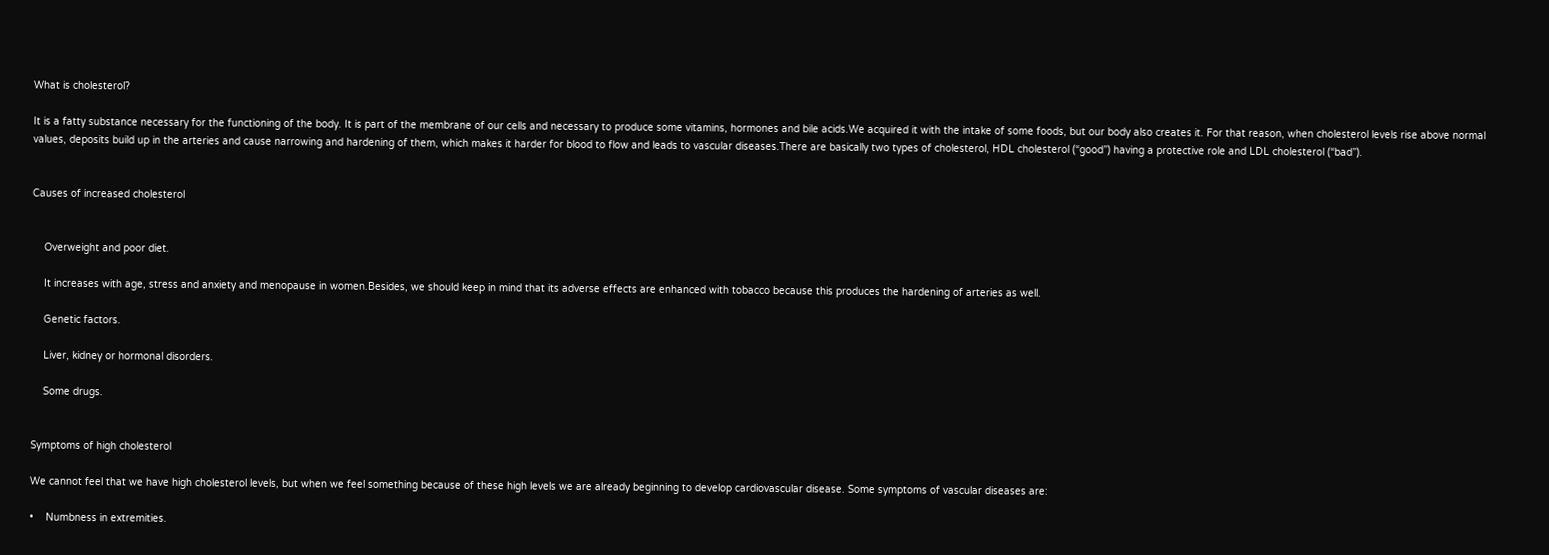What is cholesterol?

It is a fatty substance necessary for the functioning of the body. It is part of the membrane of our cells and necessary to produce some vitamins, hormones and bile acids.We acquired it with the intake of some foods, but our body also creates it. For that reason, when cholesterol levels rise above normal values, deposits build up in the arteries and cause narrowing and hardening of them, which makes it harder for blood to flow and leads to vascular diseases.There are basically two types of cholesterol, HDL cholesterol (“good”) having a protective role and LDL cholesterol (“bad”).


Causes of increased cholesterol


    Overweight and poor diet.

    It increases with age, stress and anxiety and menopause in women.Besides, we should keep in mind that its adverse effects are enhanced with tobacco because this produces the hardening of arteries as well.

    Genetic factors.

    Liver, kidney or hormonal disorders.

    Some drugs.


Symptoms of high cholesterol

We cannot feel that we have high cholesterol levels, but when we feel something because of these high levels we are already beginning to develop cardiovascular disease. Some symptoms of vascular diseases are:

•    Numbness in extremities.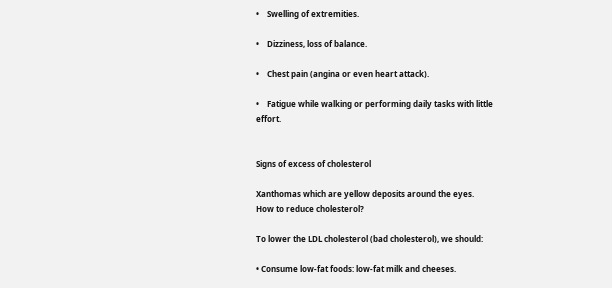•    Swelling of extremities.

•    Dizziness, loss of balance.

•    Chest pain (angina or even heart attack).

•    Fatigue while walking or performing daily tasks with little effort.


Signs of excess of cholesterol

Xanthomas which are yellow deposits around the eyes.
How to reduce cholesterol?

To lower the LDL cholesterol (bad cholesterol), we should:

• Consume low-fat foods: low-fat milk and cheeses.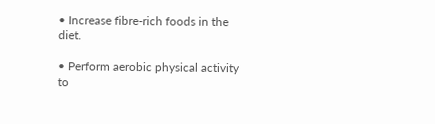• Increase fibre-rich foods in the diet.

• Perform aerobic physical activity to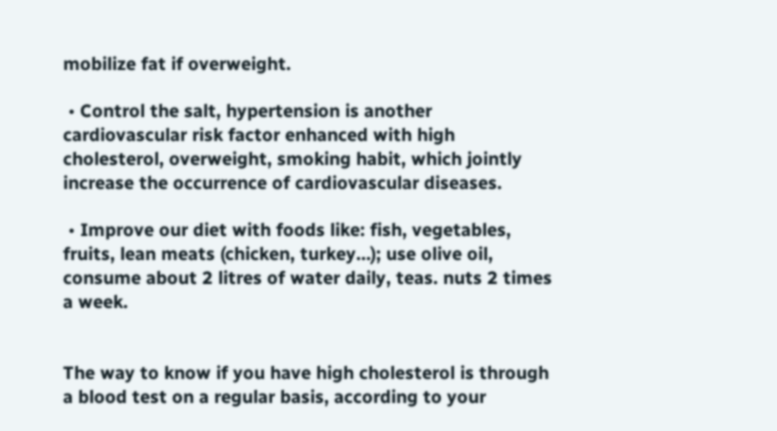mobilize fat if overweight.

 • Control the salt, hypertension is another cardiovascular risk factor enhanced with high cholesterol, overweight, smoking habit, which jointly increase the occurrence of cardiovascular diseases.

 • Improve our diet with foods like: fish, vegetables, fruits, lean meats (chicken, turkey…); use olive oil, consume about 2 litres of water daily, teas. nuts 2 times a week.


The way to know if you have high cholesterol is through a blood test on a regular basis, according to your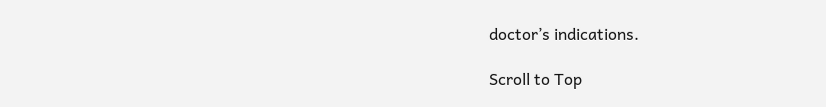doctor’s indications.

Scroll to Top